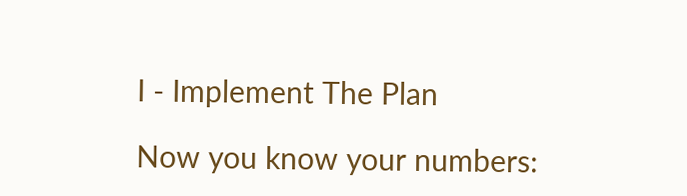I - Implement The Plan

Now you know your numbers: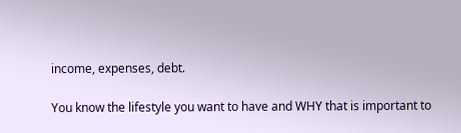income, expenses, debt.

You know the lifestyle you want to have and WHY that is important to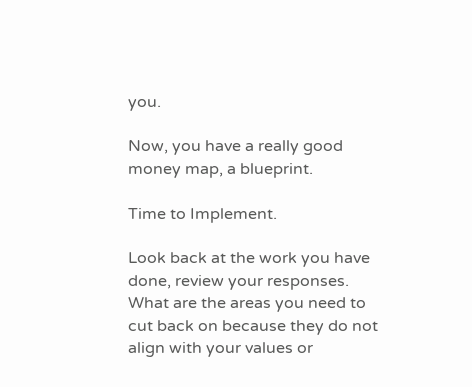you.

Now, you have a really good money map, a blueprint.

Time to Implement.

Look back at the work you have done, review your responses. What are the areas you need to cut back on because they do not align with your values or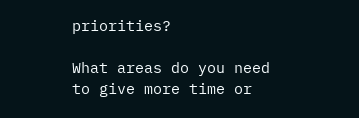priorities?

What areas do you need to give more time or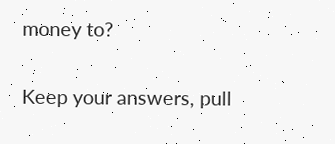money to?

Keep your answers, pull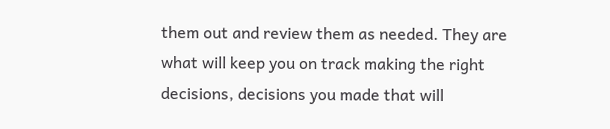them out and review them as needed. They are what will keep you on track making the right decisions, decisions you made that will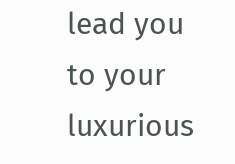lead you to your luxurious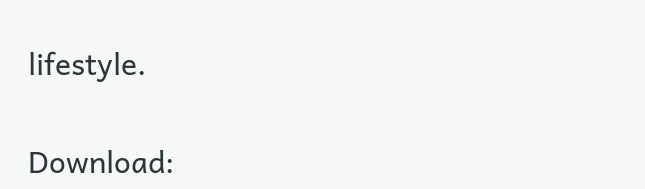lifestyle.

Download: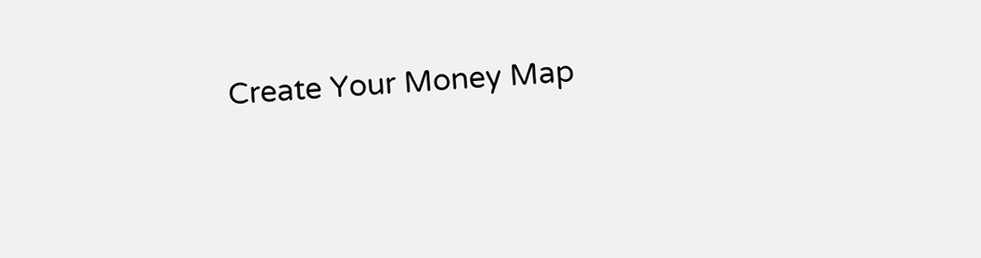Create Your Money Map